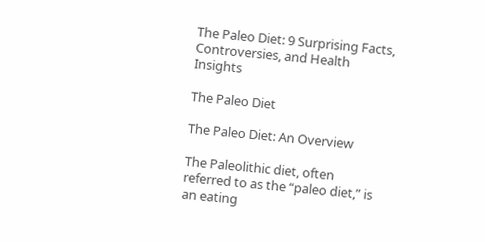The Paleo Diet: 9 Surprising Facts, Controversies, and Health Insights

The Paleo Diet

The Paleo Diet: An Overview

The Paleolithic diet, often referred to as the “paleo diet,” is an eating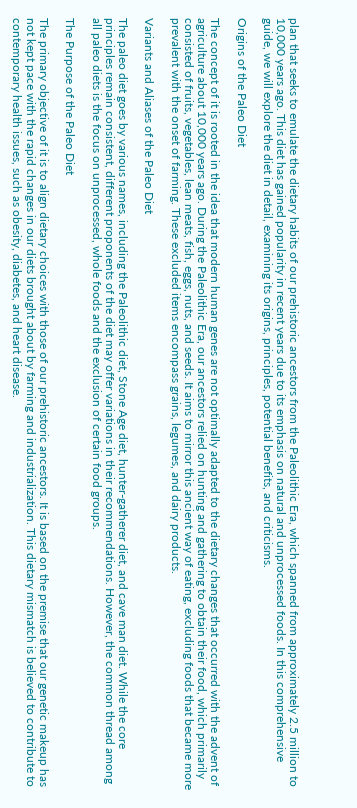plan that seeks to emulate the dietary habits of our prehistoric ancestors from the Paleolithic Era, which spanned from approximately 2.5 million to 10,000 years ago. This diet has gained popularity in recent years due to its emphasis on natural and unprocessed foods. In this comprehensive guide, we will explore the diet in detail, examining its origins, principles, potential benefits, and criticisms.

Origins of the Paleo Diet

The concept of it is rooted in the idea that modern human genes are not optimally adapted to the dietary changes that occurred with the advent of agriculture about 10,000 years ago. During the Paleolithic Era, our ancestors relied on hunting and gathering to obtain their food, which primarily consisted of fruits, vegetables, lean meats, fish, eggs, nuts, and seeds. It aims to mirror this ancient way of eating, excluding foods that became more prevalent with the onset of farming. These excluded items encompass grains, legumes, and dairy products.

Variants and Aliases of the Paleo Diet

The paleo diet goes by various names, including the Paleolithic diet, Stone Age diet, hunter-gatherer diet, and cave man diet. While the core principles remain consistent, different proponents of the diet may offer variations in their recommendations. However, the common thread among all paleo diets is the focus on unprocessed, whole foods and the exclusion of certain food groups.

The Purpose of the Paleo Diet

The primary objective of it is to align dietary choices with those of our prehistoric ancestors. It is based on the premise that our genetic makeup has not kept pace with the rapid changes in our diets brought about by farming and industrialization. This dietary mismatch is believed to contribute to contemporary health issues, such as obesity, diabetes, and heart disease.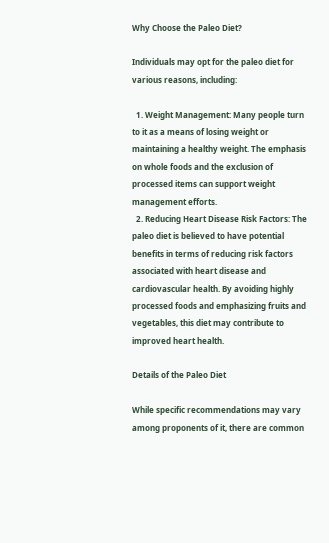Why Choose the Paleo Diet?

Individuals may opt for the paleo diet for various reasons, including:

  1. Weight Management: Many people turn to it as a means of losing weight or maintaining a healthy weight. The emphasis on whole foods and the exclusion of processed items can support weight management efforts.
  2. Reducing Heart Disease Risk Factors: The paleo diet is believed to have potential benefits in terms of reducing risk factors associated with heart disease and cardiovascular health. By avoiding highly processed foods and emphasizing fruits and vegetables, this diet may contribute to improved heart health.

Details of the Paleo Diet

While specific recommendations may vary among proponents of it, there are common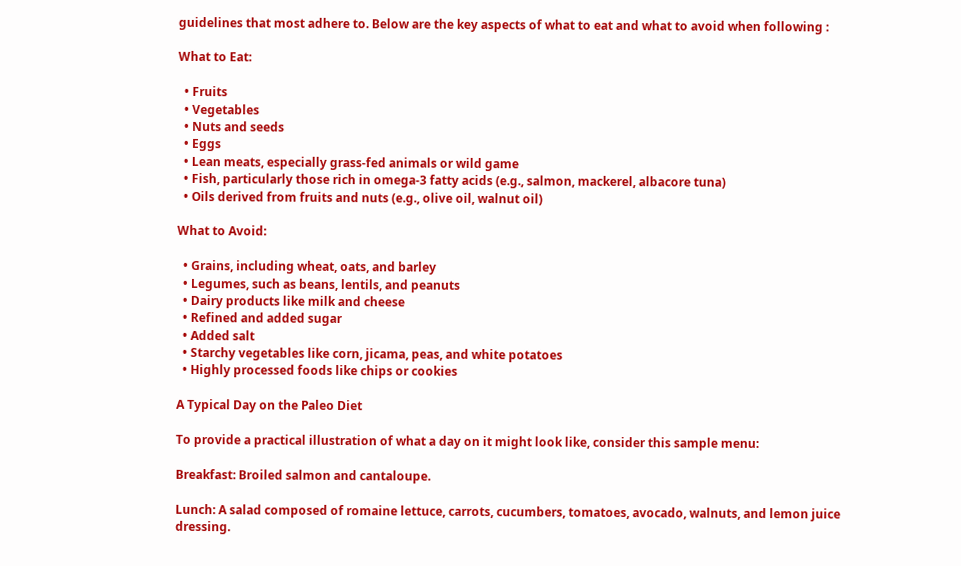guidelines that most adhere to. Below are the key aspects of what to eat and what to avoid when following :

What to Eat:

  • Fruits
  • Vegetables
  • Nuts and seeds
  • Eggs
  • Lean meats, especially grass-fed animals or wild game
  • Fish, particularly those rich in omega-3 fatty acids (e.g., salmon, mackerel, albacore tuna)
  • Oils derived from fruits and nuts (e.g., olive oil, walnut oil)

What to Avoid:

  • Grains, including wheat, oats, and barley
  • Legumes, such as beans, lentils, and peanuts
  • Dairy products like milk and cheese
  • Refined and added sugar
  • Added salt
  • Starchy vegetables like corn, jicama, peas, and white potatoes
  • Highly processed foods like chips or cookies

A Typical Day on the Paleo Diet

To provide a practical illustration of what a day on it might look like, consider this sample menu:

Breakfast: Broiled salmon and cantaloupe.

Lunch: A salad composed of romaine lettuce, carrots, cucumbers, tomatoes, avocado, walnuts, and lemon juice dressing.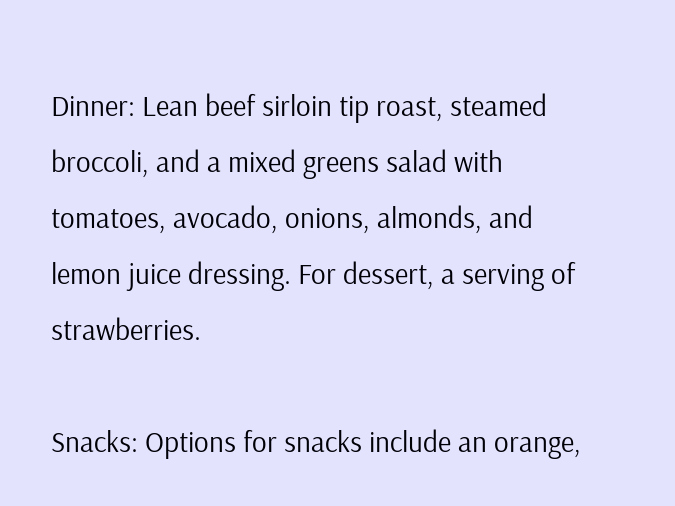Dinner: Lean beef sirloin tip roast, steamed broccoli, and a mixed greens salad with tomatoes, avocado, onions, almonds, and lemon juice dressing. For dessert, a serving of strawberries.

Snacks: Options for snacks include an orange,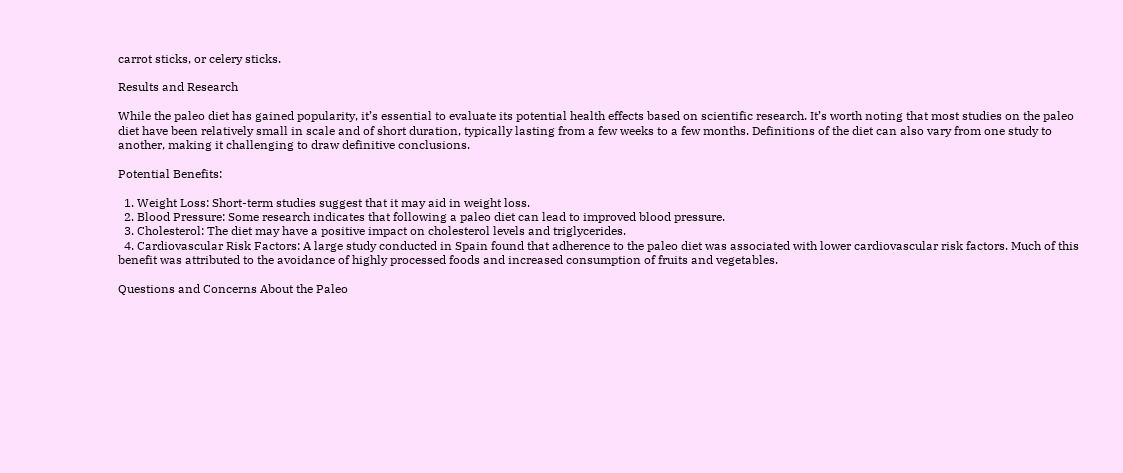carrot sticks, or celery sticks.

Results and Research

While the paleo diet has gained popularity, it’s essential to evaluate its potential health effects based on scientific research. It’s worth noting that most studies on the paleo diet have been relatively small in scale and of short duration, typically lasting from a few weeks to a few months. Definitions of the diet can also vary from one study to another, making it challenging to draw definitive conclusions.

Potential Benefits:

  1. Weight Loss: Short-term studies suggest that it may aid in weight loss.
  2. Blood Pressure: Some research indicates that following a paleo diet can lead to improved blood pressure.
  3. Cholesterol: The diet may have a positive impact on cholesterol levels and triglycerides.
  4. Cardiovascular Risk Factors: A large study conducted in Spain found that adherence to the paleo diet was associated with lower cardiovascular risk factors. Much of this benefit was attributed to the avoidance of highly processed foods and increased consumption of fruits and vegetables.

Questions and Concerns About the Paleo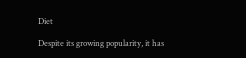Diet

Despite its growing popularity, it has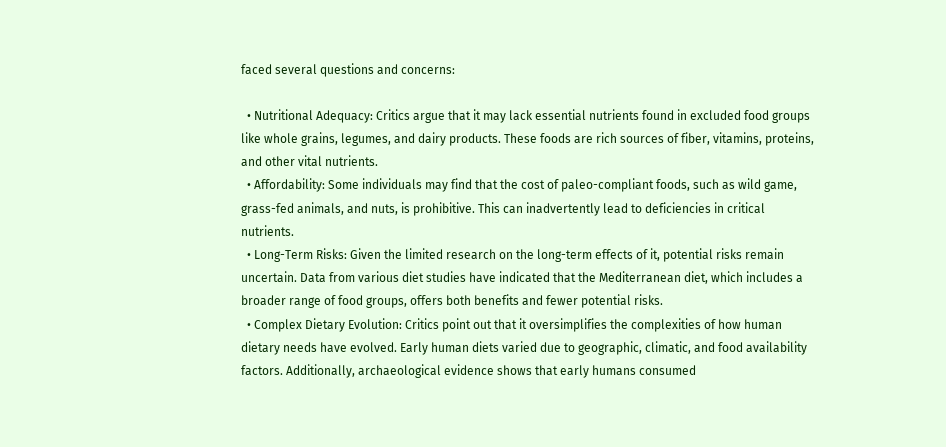faced several questions and concerns:

  • Nutritional Adequacy: Critics argue that it may lack essential nutrients found in excluded food groups like whole grains, legumes, and dairy products. These foods are rich sources of fiber, vitamins, proteins, and other vital nutrients.
  • Affordability: Some individuals may find that the cost of paleo-compliant foods, such as wild game, grass-fed animals, and nuts, is prohibitive. This can inadvertently lead to deficiencies in critical nutrients.
  • Long-Term Risks: Given the limited research on the long-term effects of it, potential risks remain uncertain. Data from various diet studies have indicated that the Mediterranean diet, which includes a broader range of food groups, offers both benefits and fewer potential risks.
  • Complex Dietary Evolution: Critics point out that it oversimplifies the complexities of how human dietary needs have evolved. Early human diets varied due to geographic, climatic, and food availability factors. Additionally, archaeological evidence shows that early humans consumed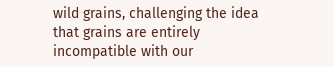wild grains, challenging the idea that grains are entirely incompatible with our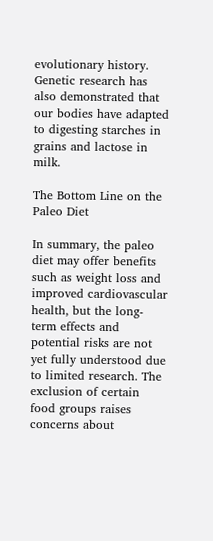evolutionary history. Genetic research has also demonstrated that our bodies have adapted to digesting starches in grains and lactose in milk.

The Bottom Line on the Paleo Diet

In summary, the paleo diet may offer benefits such as weight loss and improved cardiovascular health, but the long-term effects and potential risks are not yet fully understood due to limited research. The exclusion of certain food groups raises concerns about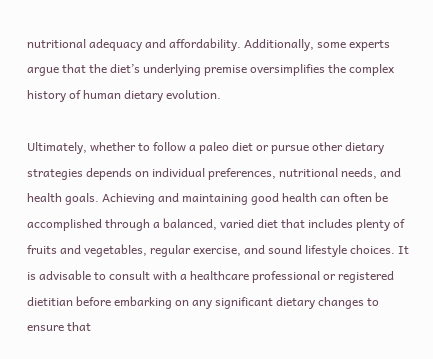nutritional adequacy and affordability. Additionally, some experts argue that the diet’s underlying premise oversimplifies the complex history of human dietary evolution.

Ultimately, whether to follow a paleo diet or pursue other dietary strategies depends on individual preferences, nutritional needs, and health goals. Achieving and maintaining good health can often be accomplished through a balanced, varied diet that includes plenty of fruits and vegetables, regular exercise, and sound lifestyle choices. It is advisable to consult with a healthcare professional or registered dietitian before embarking on any significant dietary changes to ensure that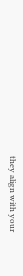they align with your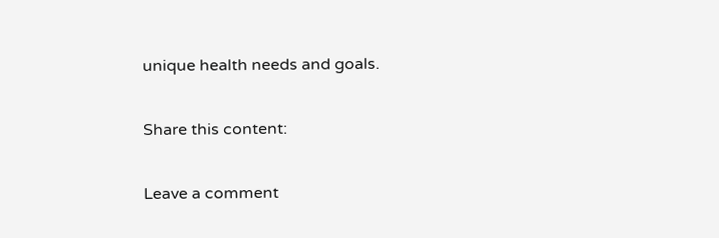unique health needs and goals.

Share this content:

Leave a comment